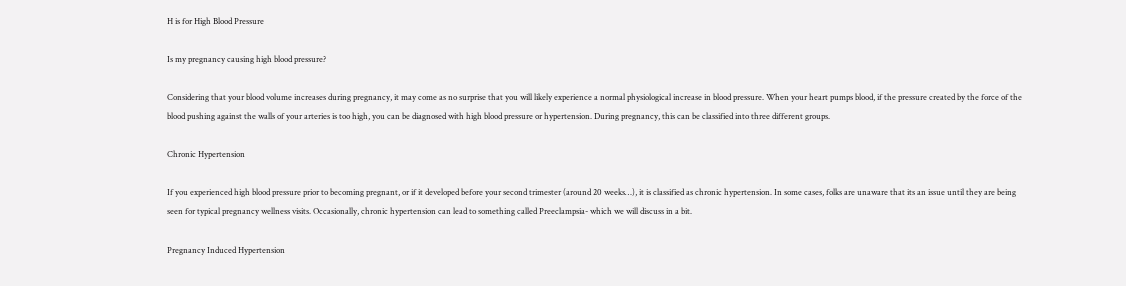H is for High Blood Pressure

Is my pregnancy causing high blood pressure?

Considering that your blood volume increases during pregnancy, it may come as no surprise that you will likely experience a normal physiological increase in blood pressure. When your heart pumps blood, if the pressure created by the force of the blood pushing against the walls of your arteries is too high, you can be diagnosed with high blood pressure or hypertension. During pregnancy, this can be classified into three different groups.

Chronic Hypertension

If you experienced high blood pressure prior to becoming pregnant, or if it developed before your second trimester (around 20 weeks…), it is classified as chronic hypertension. In some cases, folks are unaware that its an issue until they are being seen for typical pregnancy wellness visits. Occasionally, chronic hypertension can lead to something called Preeclampsia- which we will discuss in a bit.

Pregnancy Induced Hypertension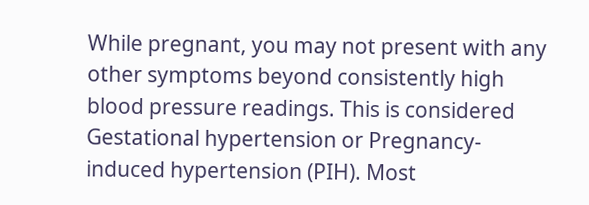While pregnant, you may not present with any other symptoms beyond consistently high blood pressure readings. This is considered Gestational hypertension or Pregnancy-induced hypertension (PIH). Most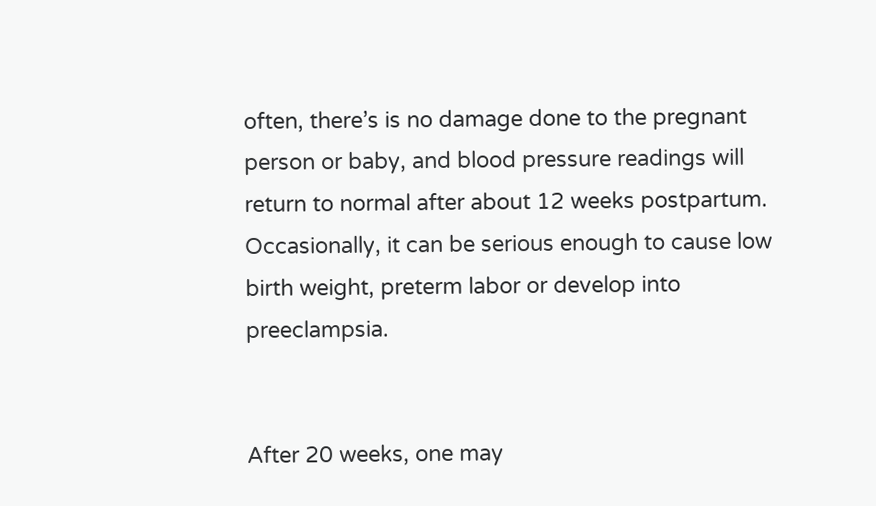often, there’s is no damage done to the pregnant person or baby, and blood pressure readings will return to normal after about 12 weeks postpartum. Occasionally, it can be serious enough to cause low birth weight, preterm labor or develop into preeclampsia.


After 20 weeks, one may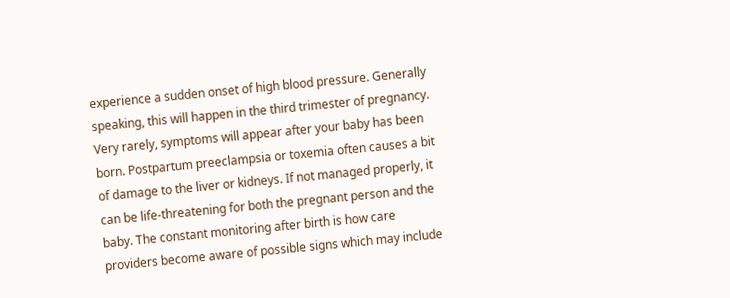experience a sudden onset of high blood pressure. Generally speaking, this will happen in the third trimester of pregnancy. Very rarely, symptoms will appear after your baby has been born. Postpartum preeclampsia or toxemia often causes a bit of damage to the liver or kidneys. If not managed properly, it can be life-threatening for both the pregnant person and the baby. The constant monitoring after birth is how care providers become aware of possible signs which may include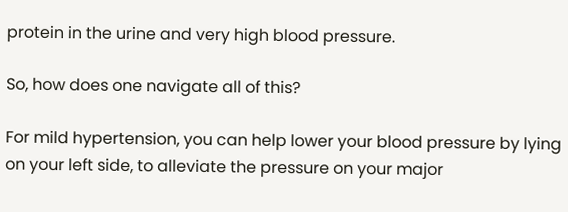protein in the urine and very high blood pressure.

So, how does one navigate all of this?

For mild hypertension, you can help lower your blood pressure by lying on your left side, to alleviate the pressure on your major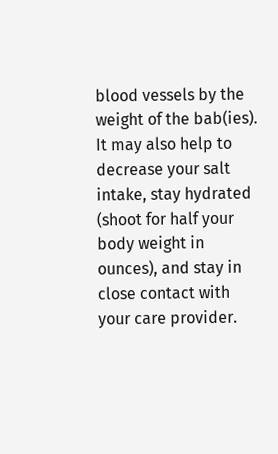blood vessels by the weight of the bab(ies). It may also help to decrease your salt intake, stay hydrated (shoot for half your body weight in ounces), and stay in close contact with your care provider.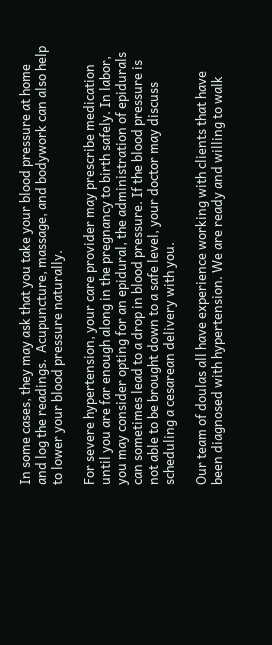In some cases, they may ask that you take your blood pressure at home and log the readings.  Acupuncture, massage, and bodywork can also help to lower your blood pressure naturally.

For severe hypertension, your care provider may prescribe medication until you are far enough along in the pregnancy to birth safely. In labor, you may consider opting for an epidural, the administration of epidurals can sometimes lead to a drop in blood pressure. If the blood pressure is not able to be brought down to a safe level, your doctor may discuss scheduling a cesarean delivery with you.

Our team of doulas all have experience working with clients that have been diagnosed with hypertension. We are ready and willing to walk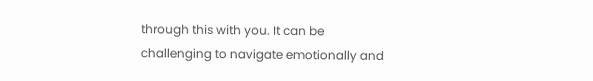through this with you. It can be challenging to navigate emotionally and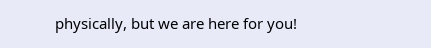physically, but we are here for you!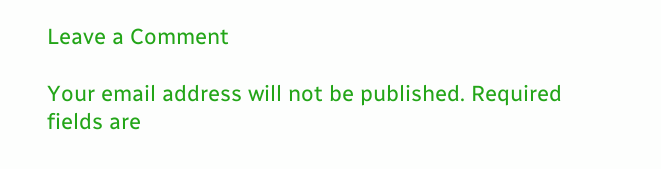Leave a Comment

Your email address will not be published. Required fields are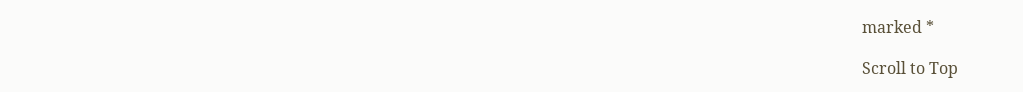marked *

Scroll to Top